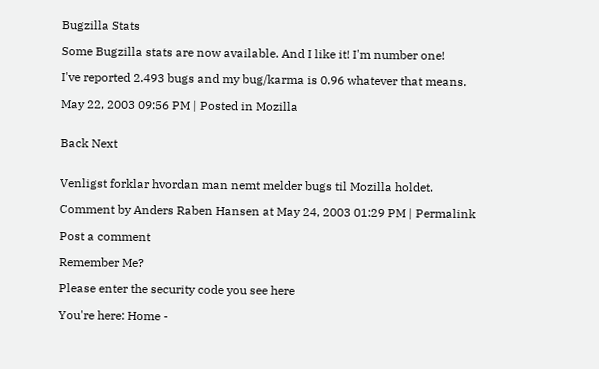Bugzilla Stats

Some Bugzilla stats are now available. And I like it! I'm number one!

I've reported 2.493 bugs and my bug/karma is 0.96 whatever that means.

May 22, 2003 09:56 PM | Posted in Mozilla


Back Next


Venligst forklar hvordan man nemt melder bugs til Mozilla holdet.

Comment by Anders Raben Hansen at May 24, 2003 01:29 PM | Permalink

Post a comment

Remember Me?

Please enter the security code you see here

You're here: Home -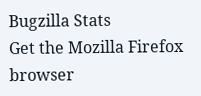Bugzilla Stats
Get the Mozilla Firefox browser